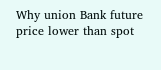Why union Bank future price lower than spot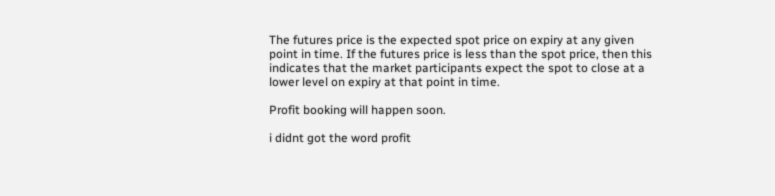The futures price is the expected spot price on expiry at any given point in time. If the futures price is less than the spot price, then this indicates that the market participants expect the spot to close at a lower level on expiry at that point in time.

Profit booking will happen soon.

i didnt got the word profit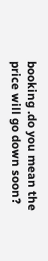booking .do you mean the price will go down soon?